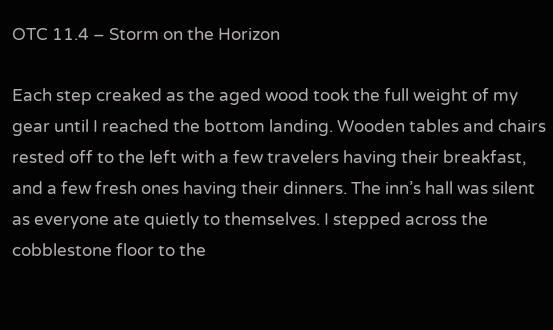OTC 11.4 – Storm on the Horizon

Each step creaked as the aged wood took the full weight of my gear until I reached the bottom landing. Wooden tables and chairs rested off to the left with a few travelers having their breakfast, and a few fresh ones having their dinners. The inn’s hall was silent as everyone ate quietly to themselves. I stepped across the cobblestone floor to the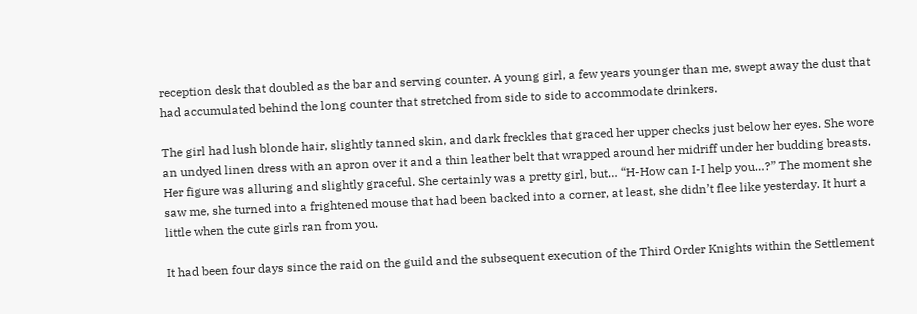reception desk that doubled as the bar and serving counter. A young girl, a few years younger than me, swept away the dust that had accumulated behind the long counter that stretched from side to side to accommodate drinkers.

The girl had lush blonde hair, slightly tanned skin, and dark freckles that graced her upper checks just below her eyes. She wore an undyed linen dress with an apron over it and a thin leather belt that wrapped around her midriff under her budding breasts. Her figure was alluring and slightly graceful. She certainly was a pretty girl, but… “H-How can I-I help you…?” The moment she saw me, she turned into a frightened mouse that had been backed into a corner, at least, she didn’t flee like yesterday. It hurt a little when the cute girls ran from you.

It had been four days since the raid on the guild and the subsequent execution of the Third Order Knights within the Settlement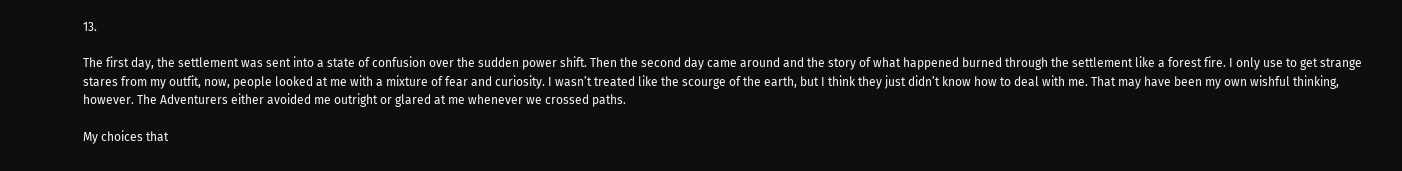13.

The first day, the settlement was sent into a state of confusion over the sudden power shift. Then the second day came around and the story of what happened burned through the settlement like a forest fire. I only use to get strange stares from my outfit, now, people looked at me with a mixture of fear and curiosity. I wasn’t treated like the scourge of the earth, but I think they just didn’t know how to deal with me. That may have been my own wishful thinking, however. The Adventurers either avoided me outright or glared at me whenever we crossed paths.

My choices that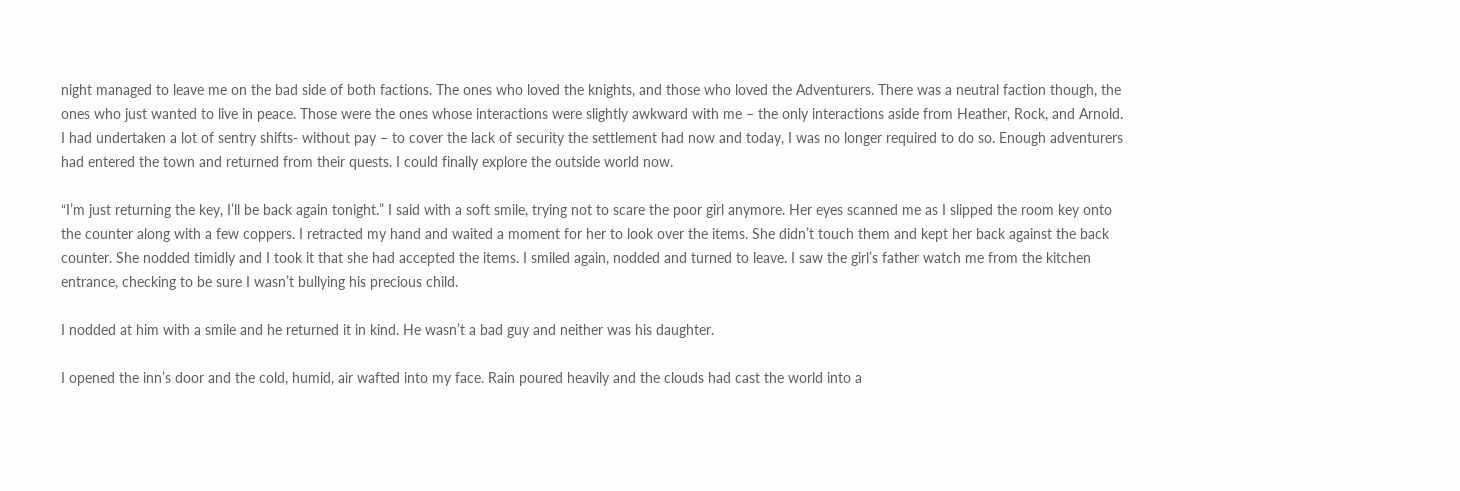night managed to leave me on the bad side of both factions. The ones who loved the knights, and those who loved the Adventurers. There was a neutral faction though, the ones who just wanted to live in peace. Those were the ones whose interactions were slightly awkward with me – the only interactions aside from Heather, Rock, and Arnold. I had undertaken a lot of sentry shifts- without pay – to cover the lack of security the settlement had now and today, I was no longer required to do so. Enough adventurers had entered the town and returned from their quests. I could finally explore the outside world now.

“I’m just returning the key, I’ll be back again tonight.” I said with a soft smile, trying not to scare the poor girl anymore. Her eyes scanned me as I slipped the room key onto the counter along with a few coppers. I retracted my hand and waited a moment for her to look over the items. She didn’t touch them and kept her back against the back counter. She nodded timidly and I took it that she had accepted the items. I smiled again, nodded and turned to leave. I saw the girl’s father watch me from the kitchen entrance, checking to be sure I wasn’t bullying his precious child.

I nodded at him with a smile and he returned it in kind. He wasn’t a bad guy and neither was his daughter.

I opened the inn’s door and the cold, humid, air wafted into my face. Rain poured heavily and the clouds had cast the world into a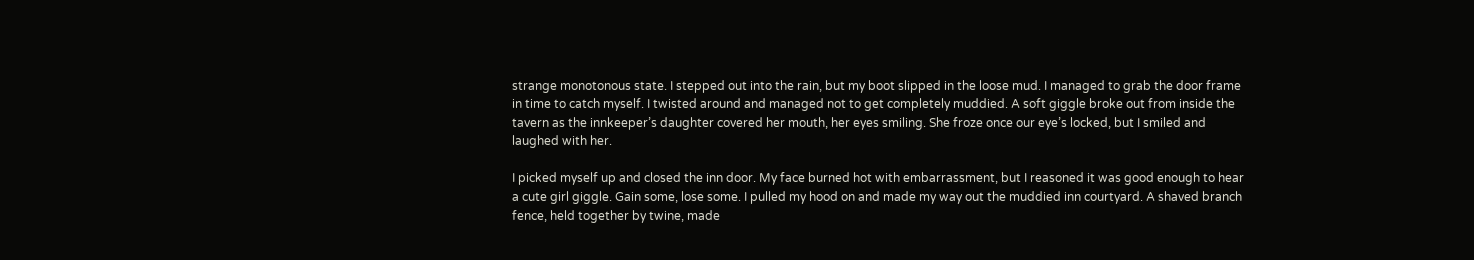strange monotonous state. I stepped out into the rain, but my boot slipped in the loose mud. I managed to grab the door frame in time to catch myself. I twisted around and managed not to get completely muddied. A soft giggle broke out from inside the tavern as the innkeeper’s daughter covered her mouth, her eyes smiling. She froze once our eye’s locked, but I smiled and laughed with her.

I picked myself up and closed the inn door. My face burned hot with embarrassment, but I reasoned it was good enough to hear a cute girl giggle. Gain some, lose some. I pulled my hood on and made my way out the muddied inn courtyard. A shaved branch fence, held together by twine, made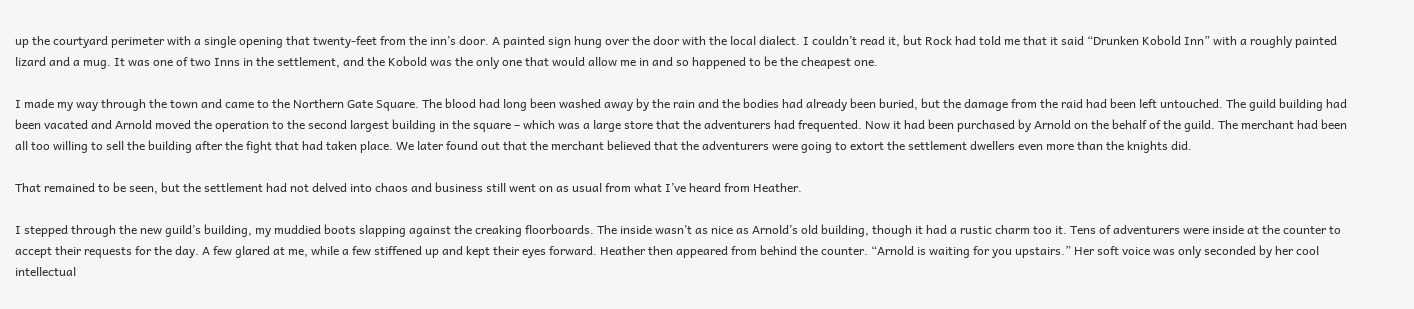up the courtyard perimeter with a single opening that twenty-feet from the inn’s door. A painted sign hung over the door with the local dialect. I couldn’t read it, but Rock had told me that it said “Drunken Kobold Inn” with a roughly painted lizard and a mug. It was one of two Inns in the settlement, and the Kobold was the only one that would allow me in and so happened to be the cheapest one.

I made my way through the town and came to the Northern Gate Square. The blood had long been washed away by the rain and the bodies had already been buried, but the damage from the raid had been left untouched. The guild building had been vacated and Arnold moved the operation to the second largest building in the square – which was a large store that the adventurers had frequented. Now it had been purchased by Arnold on the behalf of the guild. The merchant had been all too willing to sell the building after the fight that had taken place. We later found out that the merchant believed that the adventurers were going to extort the settlement dwellers even more than the knights did.

That remained to be seen, but the settlement had not delved into chaos and business still went on as usual from what I’ve heard from Heather.

I stepped through the new guild’s building, my muddied boots slapping against the creaking floorboards. The inside wasn’t as nice as Arnold’s old building, though it had a rustic charm too it. Tens of adventurers were inside at the counter to accept their requests for the day. A few glared at me, while a few stiffened up and kept their eyes forward. Heather then appeared from behind the counter. “Arnold is waiting for you upstairs.” Her soft voice was only seconded by her cool intellectual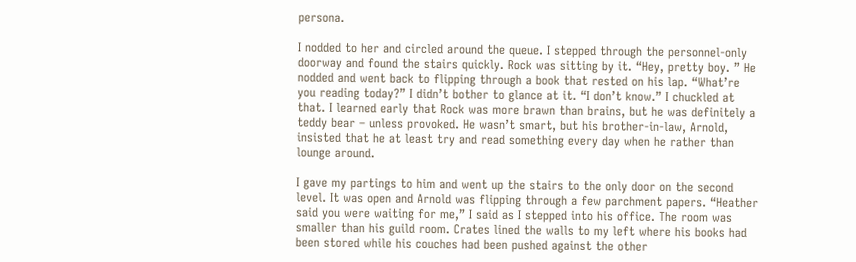persona.

I nodded to her and circled around the queue. I stepped through the personnel-only doorway and found the stairs quickly. Rock was sitting by it. “Hey, pretty boy. ” He nodded and went back to flipping through a book that rested on his lap. “What’re you reading today?” I didn’t bother to glance at it. “I don’t know.” I chuckled at that. I learned early that Rock was more brawn than brains, but he was definitely a teddy bear – unless provoked. He wasn’t smart, but his brother-in-law, Arnold, insisted that he at least try and read something every day when he rather than lounge around.

I gave my partings to him and went up the stairs to the only door on the second level. It was open and Arnold was flipping through a few parchment papers. “Heather said you were waiting for me,” I said as I stepped into his office. The room was smaller than his guild room. Crates lined the walls to my left where his books had been stored while his couches had been pushed against the other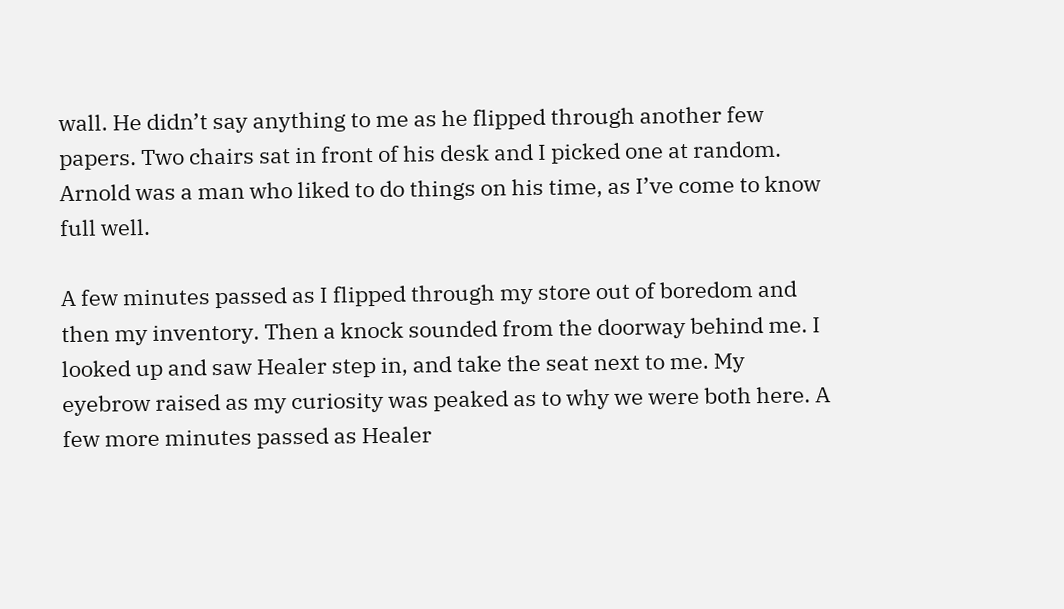wall. He didn’t say anything to me as he flipped through another few papers. Two chairs sat in front of his desk and I picked one at random. Arnold was a man who liked to do things on his time, as I’ve come to know full well.

A few minutes passed as I flipped through my store out of boredom and then my inventory. Then a knock sounded from the doorway behind me. I looked up and saw Healer step in, and take the seat next to me. My eyebrow raised as my curiosity was peaked as to why we were both here. A few more minutes passed as Healer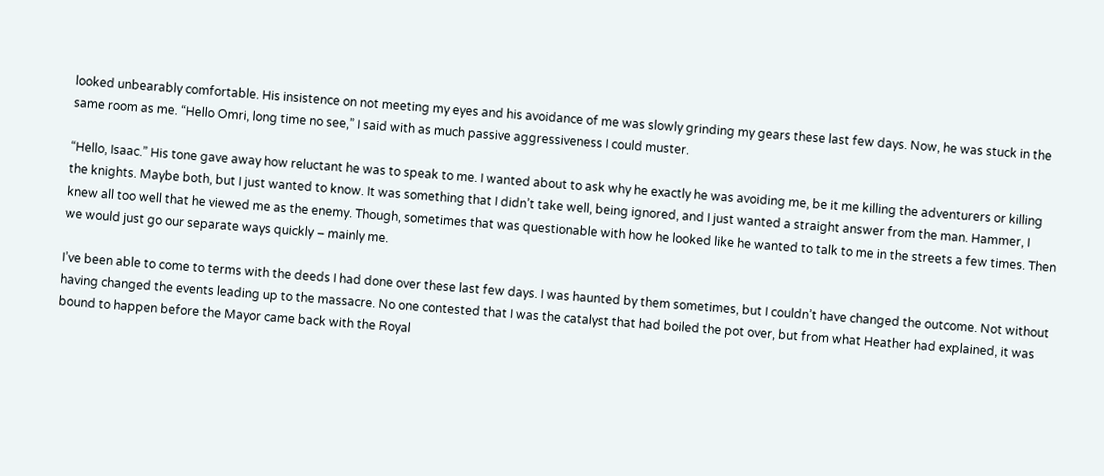looked unbearably comfortable. His insistence on not meeting my eyes and his avoidance of me was slowly grinding my gears these last few days. Now, he was stuck in the same room as me. “Hello Omri, long time no see,” I said with as much passive aggressiveness I could muster.

“Hello, Isaac.” His tone gave away how reluctant he was to speak to me. I wanted about to ask why he exactly he was avoiding me, be it me killing the adventurers or killing the knights. Maybe both, but I just wanted to know. It was something that I didn’t take well, being ignored, and I just wanted a straight answer from the man. Hammer, I knew all too well that he viewed me as the enemy. Though, sometimes that was questionable with how he looked like he wanted to talk to me in the streets a few times. Then we would just go our separate ways quickly – mainly me.

I’ve been able to come to terms with the deeds I had done over these last few days. I was haunted by them sometimes, but I couldn’t have changed the outcome. Not without having changed the events leading up to the massacre. No one contested that I was the catalyst that had boiled the pot over, but from what Heather had explained, it was bound to happen before the Mayor came back with the Royal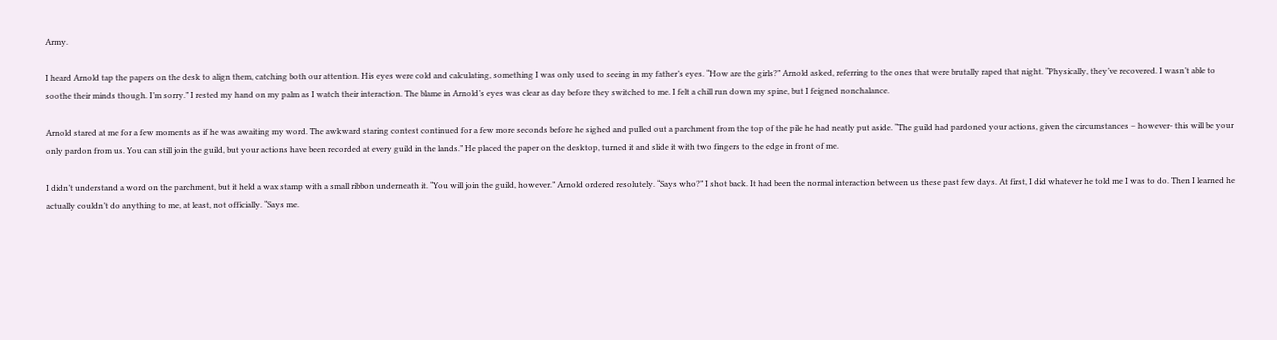Army.

I heard Arnold tap the papers on the desk to align them, catching both our attention. His eyes were cold and calculating, something I was only used to seeing in my father’s eyes. “How are the girls?” Arnold asked, referring to the ones that were brutally raped that night. “Physically, they’ve recovered. I wasn’t able to soothe their minds though. I’m sorry.” I rested my hand on my palm as I watch their interaction. The blame in Arnold’s eyes was clear as day before they switched to me. I felt a chill run down my spine, but I feigned nonchalance.

Arnold stared at me for a few moments as if he was awaiting my word. The awkward staring contest continued for a few more seconds before he sighed and pulled out a parchment from the top of the pile he had neatly put aside. “The guild had pardoned your actions, given the circumstances – however- this will be your only pardon from us. You can still join the guild, but your actions have been recorded at every guild in the lands.” He placed the paper on the desktop, turned it and slide it with two fingers to the edge in front of me.

I didn’t understand a word on the parchment, but it held a wax stamp with a small ribbon underneath it. “You will join the guild, however.” Arnold ordered resolutely. “Says who?” I shot back. It had been the normal interaction between us these past few days. At first, I did whatever he told me I was to do. Then I learned he actually couldn’t do anything to me, at least, not officially. “Says me.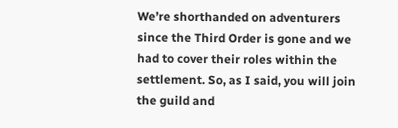We’re shorthanded on adventurers since the Third Order is gone and we had to cover their roles within the settlement. So, as I said, you will join the guild and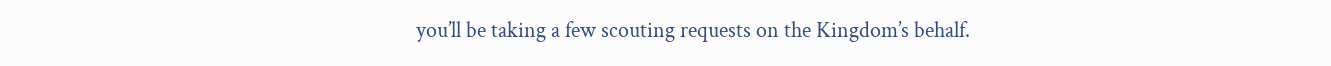you’ll be taking a few scouting requests on the Kingdom’s behalf.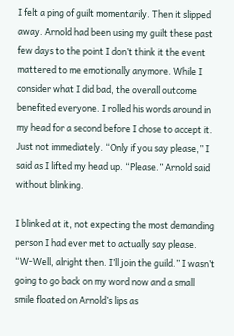I felt a ping of guilt momentarily. Then it slipped away. Arnold had been using my guilt these past few days to the point I don’t think it the event mattered to me emotionally anymore. While I consider what I did bad, the overall outcome benefited everyone. I rolled his words around in my head for a second before I chose to accept it. Just not immediately. “Only if you say please,” I said as I lifted my head up. “Please.” Arnold said without blinking.

I blinked at it, not expecting the most demanding person I had ever met to actually say please. “W-Well, alright then. I’ll join the guild.” I wasn’t going to go back on my word now and a small smile floated on Arnold’s lips as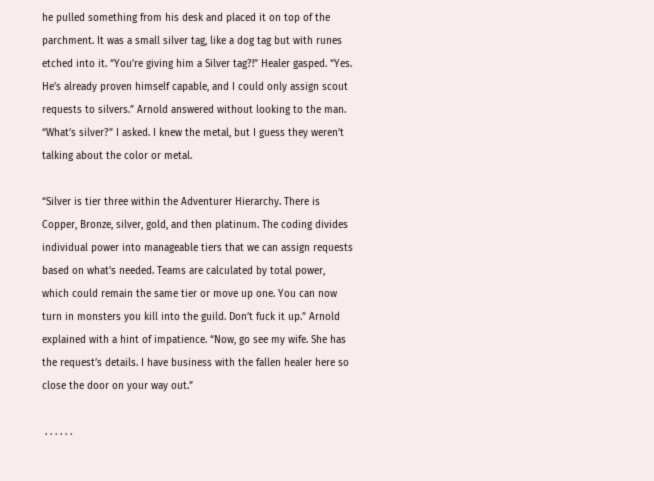he pulled something from his desk and placed it on top of the parchment. It was a small silver tag, like a dog tag but with runes etched into it. “You’re giving him a Silver tag?!” Healer gasped. “Yes. He’s already proven himself capable, and I could only assign scout requests to silvers.” Arnold answered without looking to the man. “What’s silver?” I asked. I knew the metal, but I guess they weren’t talking about the color or metal.

“Silver is tier three within the Adventurer Hierarchy. There is Copper, Bronze, silver, gold, and then platinum. The coding divides individual power into manageable tiers that we can assign requests based on what’s needed. Teams are calculated by total power, which could remain the same tier or move up one. You can now turn in monsters you kill into the guild. Don’t fuck it up.” Arnold explained with a hint of impatience. “Now, go see my wife. She has the request’s details. I have business with the fallen healer here so close the door on your way out.”

 . . . . . .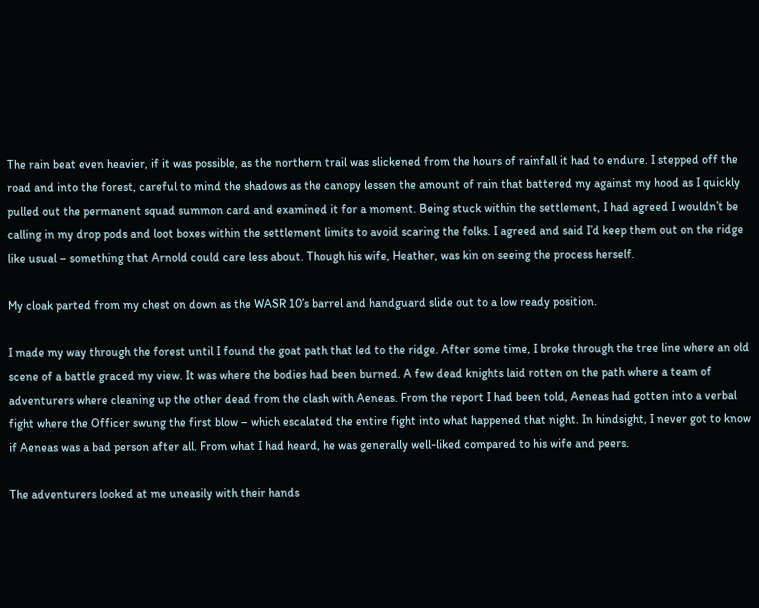The rain beat even heavier, if it was possible, as the northern trail was slickened from the hours of rainfall it had to endure. I stepped off the road and into the forest, careful to mind the shadows as the canopy lessen the amount of rain that battered my against my hood as I quickly pulled out the permanent squad summon card and examined it for a moment. Being stuck within the settlement, I had agreed I wouldn’t be calling in my drop pods and loot boxes within the settlement limits to avoid scaring the folks. I agreed and said I’d keep them out on the ridge like usual – something that Arnold could care less about. Though his wife, Heather, was kin on seeing the process herself.

My cloak parted from my chest on down as the WASR 10’s barrel and handguard slide out to a low ready position.

I made my way through the forest until I found the goat path that led to the ridge. After some time, I broke through the tree line where an old scene of a battle graced my view. It was where the bodies had been burned. A few dead knights laid rotten on the path where a team of adventurers where cleaning up the other dead from the clash with Aeneas. From the report I had been told, Aeneas had gotten into a verbal fight where the Officer swung the first blow – which escalated the entire fight into what happened that night. In hindsight, I never got to know if Aeneas was a bad person after all. From what I had heard, he was generally well-liked compared to his wife and peers.

The adventurers looked at me uneasily with their hands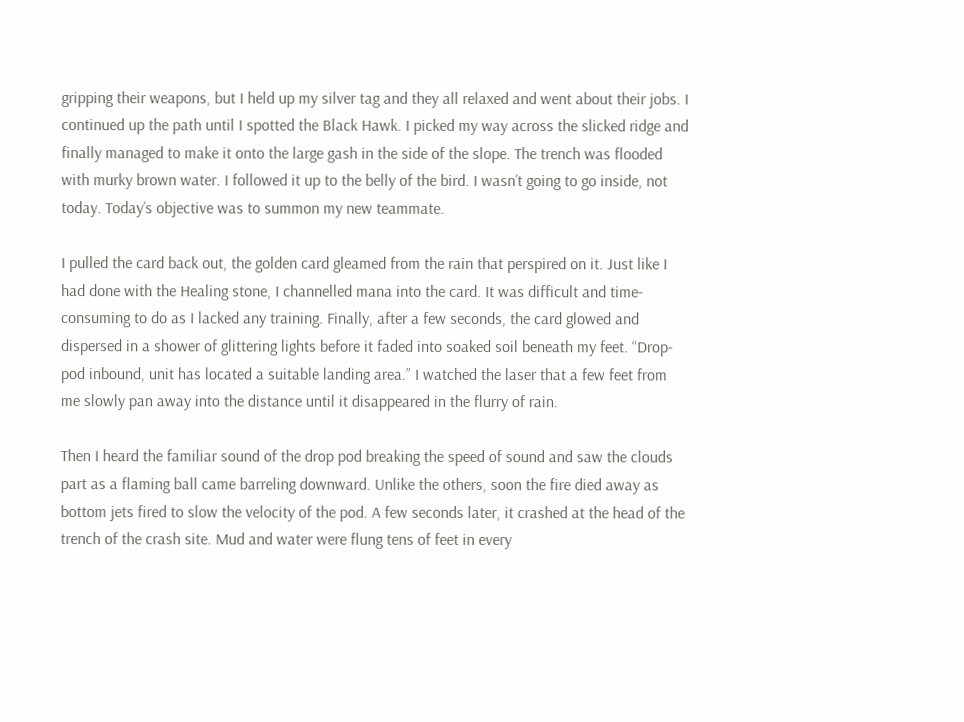gripping their weapons, but I held up my silver tag and they all relaxed and went about their jobs. I continued up the path until I spotted the Black Hawk. I picked my way across the slicked ridge and finally managed to make it onto the large gash in the side of the slope. The trench was flooded with murky brown water. I followed it up to the belly of the bird. I wasn’t going to go inside, not today. Today’s objective was to summon my new teammate.

I pulled the card back out, the golden card gleamed from the rain that perspired on it. Just like I had done with the Healing stone, I channelled mana into the card. It was difficult and time-consuming to do as I lacked any training. Finally, after a few seconds, the card glowed and dispersed in a shower of glittering lights before it faded into soaked soil beneath my feet. “Drop-pod inbound, unit has located a suitable landing area.” I watched the laser that a few feet from me slowly pan away into the distance until it disappeared in the flurry of rain.

Then I heard the familiar sound of the drop pod breaking the speed of sound and saw the clouds part as a flaming ball came barreling downward. Unlike the others, soon the fire died away as bottom jets fired to slow the velocity of the pod. A few seconds later, it crashed at the head of the trench of the crash site. Mud and water were flung tens of feet in every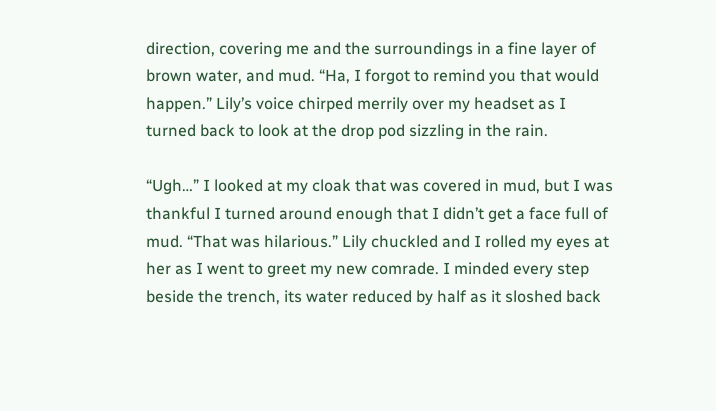direction, covering me and the surroundings in a fine layer of brown water, and mud. “Ha, I forgot to remind you that would happen.” Lily’s voice chirped merrily over my headset as I turned back to look at the drop pod sizzling in the rain.

“Ugh…” I looked at my cloak that was covered in mud, but I was thankful I turned around enough that I didn’t get a face full of mud. “That was hilarious.” Lily chuckled and I rolled my eyes at her as I went to greet my new comrade. I minded every step beside the trench, its water reduced by half as it sloshed back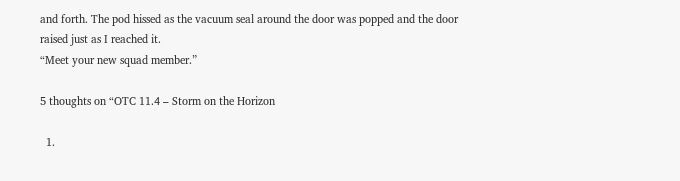and forth. The pod hissed as the vacuum seal around the door was popped and the door raised just as I reached it.
“Meet your new squad member.”

5 thoughts on “OTC 11.4 – Storm on the Horizon

  1.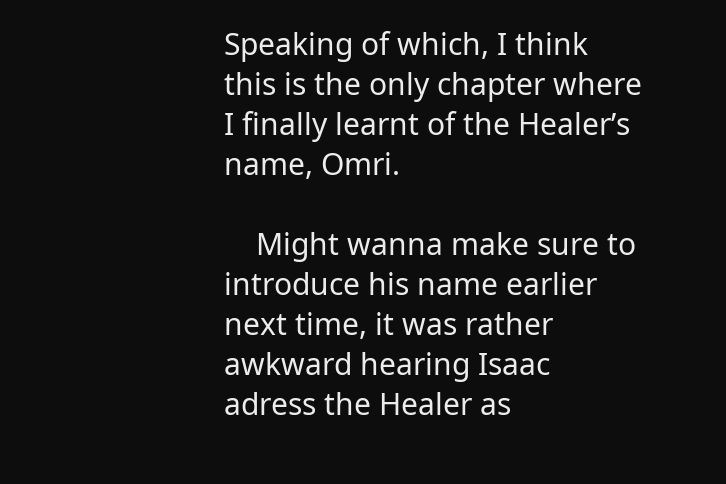Speaking of which, I think this is the only chapter where I finally learnt of the Healer’s name, Omri.

    Might wanna make sure to introduce his name earlier next time, it was rather awkward hearing Isaac adress the Healer as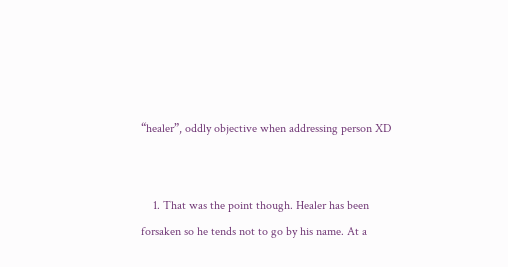“healer”, oddly objective when addressing person XD


    1. That was the point though. Healer has been forsaken so he tends not to go by his name. At a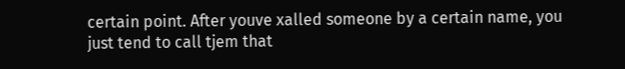certain point. After youve xalled someone by a certain name, you just tend to call tjem that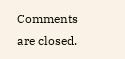Comments are closed.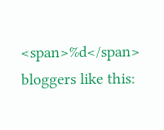<span>%d</span> bloggers like this: